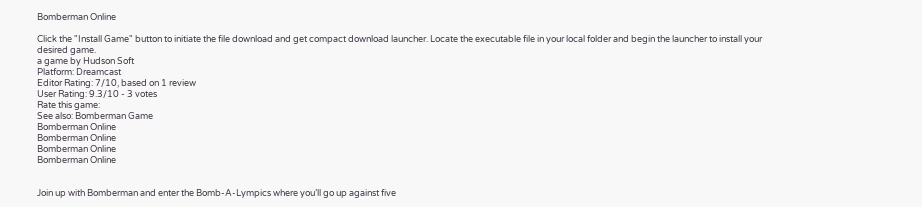Bomberman Online

Click the "Install Game" button to initiate the file download and get compact download launcher. Locate the executable file in your local folder and begin the launcher to install your desired game.
a game by Hudson Soft
Platform: Dreamcast
Editor Rating: 7/10, based on 1 review
User Rating: 9.3/10 - 3 votes
Rate this game:
See also: Bomberman Game
Bomberman Online
Bomberman Online
Bomberman Online
Bomberman Online


Join up with Bomberman and enter the Bomb-A-Lympics where you’ll go up against five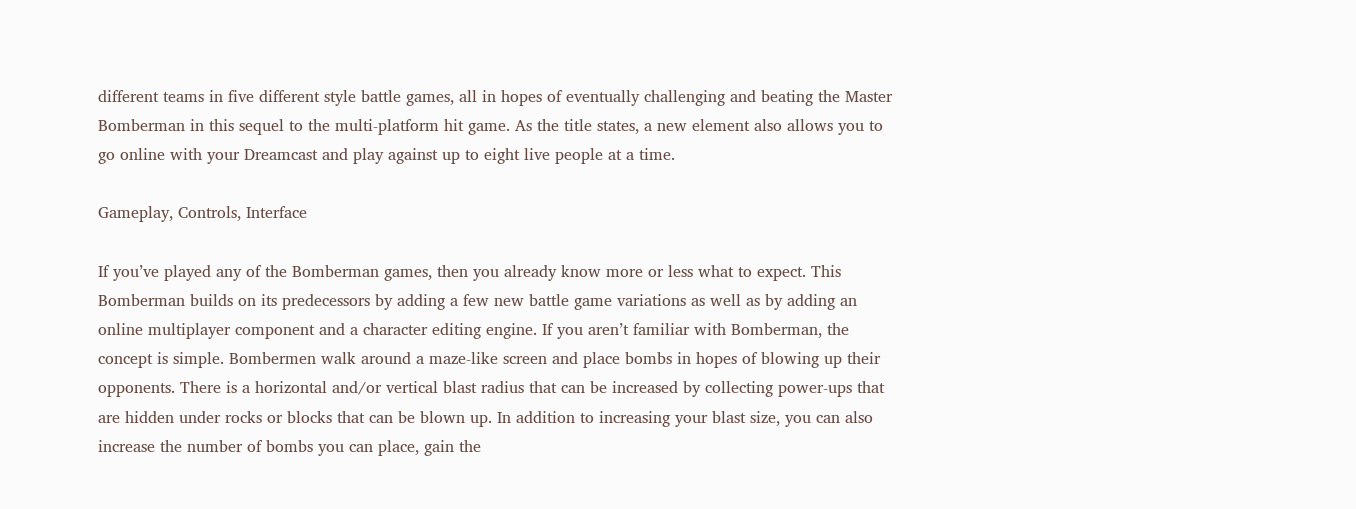different teams in five different style battle games, all in hopes of eventually challenging and beating the Master Bomberman in this sequel to the multi-platform hit game. As the title states, a new element also allows you to go online with your Dreamcast and play against up to eight live people at a time.

Gameplay, Controls, Interface

If you’ve played any of the Bomberman games, then you already know more or less what to expect. This Bomberman builds on its predecessors by adding a few new battle game variations as well as by adding an online multiplayer component and a character editing engine. If you aren’t familiar with Bomberman, the concept is simple. Bombermen walk around a maze-like screen and place bombs in hopes of blowing up their opponents. There is a horizontal and/or vertical blast radius that can be increased by collecting power-ups that are hidden under rocks or blocks that can be blown up. In addition to increasing your blast size, you can also increase the number of bombs you can place, gain the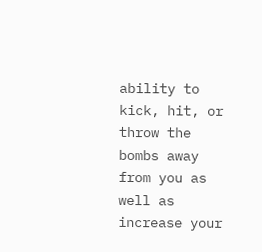ability to kick, hit, or throw the bombs away from you as well as increase your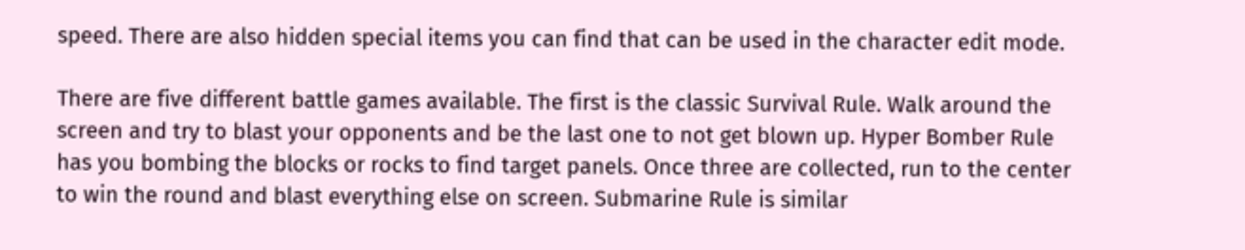speed. There are also hidden special items you can find that can be used in the character edit mode.

There are five different battle games available. The first is the classic Survival Rule. Walk around the screen and try to blast your opponents and be the last one to not get blown up. Hyper Bomber Rule has you bombing the blocks or rocks to find target panels. Once three are collected, run to the center to win the round and blast everything else on screen. Submarine Rule is similar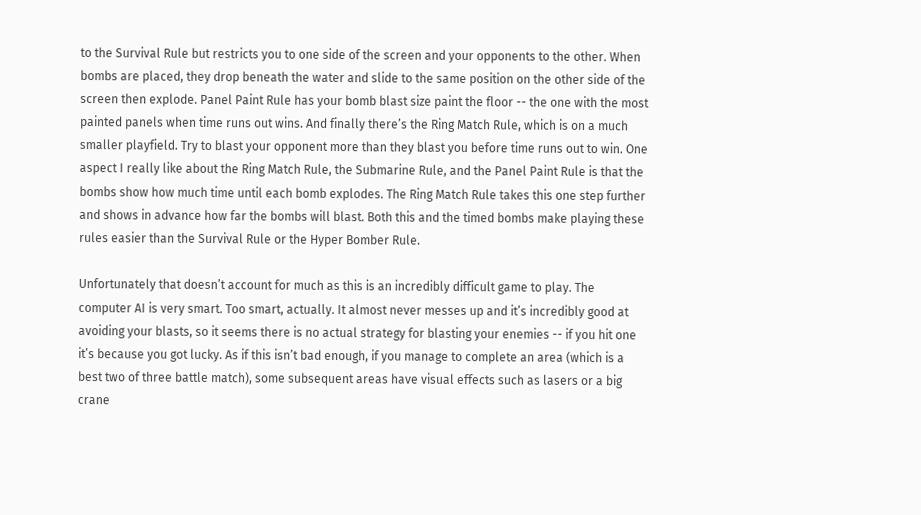to the Survival Rule but restricts you to one side of the screen and your opponents to the other. When bombs are placed, they drop beneath the water and slide to the same position on the other side of the screen then explode. Panel Paint Rule has your bomb blast size paint the floor -- the one with the most painted panels when time runs out wins. And finally there’s the Ring Match Rule, which is on a much smaller playfield. Try to blast your opponent more than they blast you before time runs out to win. One aspect I really like about the Ring Match Rule, the Submarine Rule, and the Panel Paint Rule is that the bombs show how much time until each bomb explodes. The Ring Match Rule takes this one step further and shows in advance how far the bombs will blast. Both this and the timed bombs make playing these rules easier than the Survival Rule or the Hyper Bomber Rule.

Unfortunately that doesn’t account for much as this is an incredibly difficult game to play. The computer AI is very smart. Too smart, actually. It almost never messes up and it’s incredibly good at avoiding your blasts, so it seems there is no actual strategy for blasting your enemies -- if you hit one it’s because you got lucky. As if this isn’t bad enough, if you manage to complete an area (which is a best two of three battle match), some subsequent areas have visual effects such as lasers or a big crane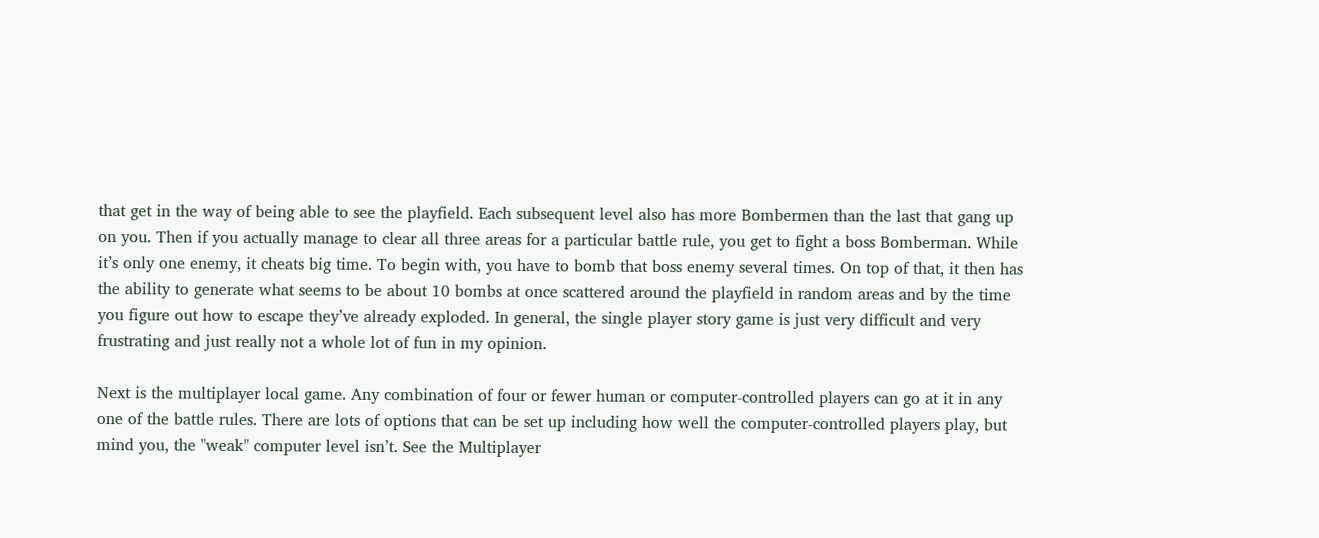that get in the way of being able to see the playfield. Each subsequent level also has more Bombermen than the last that gang up on you. Then if you actually manage to clear all three areas for a particular battle rule, you get to fight a boss Bomberman. While it’s only one enemy, it cheats big time. To begin with, you have to bomb that boss enemy several times. On top of that, it then has the ability to generate what seems to be about 10 bombs at once scattered around the playfield in random areas and by the time you figure out how to escape they’ve already exploded. In general, the single player story game is just very difficult and very frustrating and just really not a whole lot of fun in my opinion.

Next is the multiplayer local game. Any combination of four or fewer human or computer-controlled players can go at it in any one of the battle rules. There are lots of options that can be set up including how well the computer-controlled players play, but mind you, the "weak" computer level isn’t. See the Multiplayer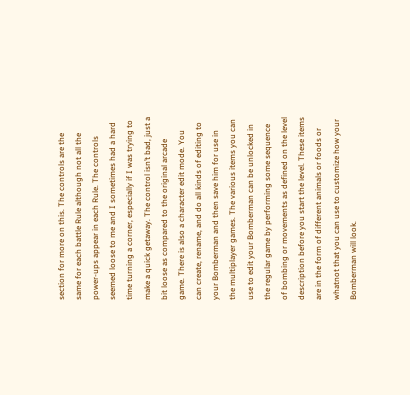section for more on this. The controls are the same for each battle Rule although not all the power-ups appear in each Rule. The controls seemed loose to me and I sometimes had a hard time turning a corner, especially if I was trying to make a quick getaway. The control isn’t bad, just a bit loose as compared to the original arcade game. There is also a character edit mode. You can create, rename, and do all kinds of editing to your Bomberman and then save him for use in the multiplayer games. The various items you can use to edit your Bomberman can be unlocked in the regular game by performing some sequence of bombing or movements as defined on the level description before you start the level. These items are in the form of different animals or foods or whatnot that you can use to customize how your Bomberman will look.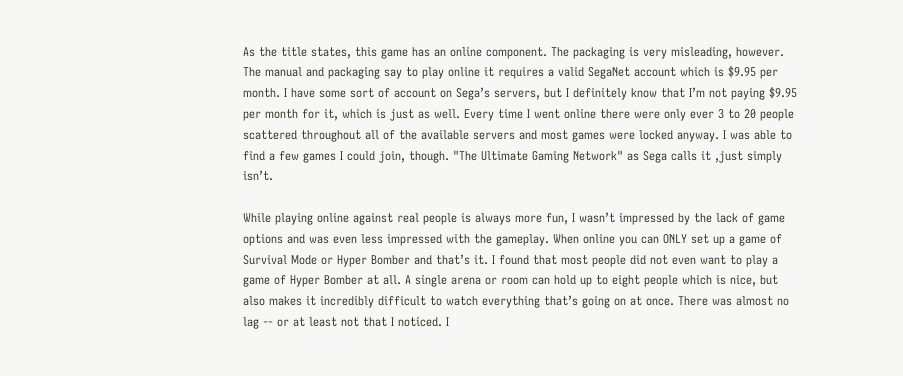As the title states, this game has an online component. The packaging is very misleading, however. The manual and packaging say to play online it requires a valid SegaNet account which is $9.95 per month. I have some sort of account on Sega’s servers, but I definitely know that I’m not paying $9.95 per month for it, which is just as well. Every time I went online there were only ever 3 to 20 people scattered throughout all of the available servers and most games were locked anyway. I was able to find a few games I could join, though. "The Ultimate Gaming Network" as Sega calls it ,just simply isn’t.

While playing online against real people is always more fun, I wasn’t impressed by the lack of game options and was even less impressed with the gameplay. When online you can ONLY set up a game of Survival Mode or Hyper Bomber and that’s it. I found that most people did not even want to play a game of Hyper Bomber at all. A single arena or room can hold up to eight people which is nice, but also makes it incredibly difficult to watch everything that’s going on at once. There was almost no lag -- or at least not that I noticed. I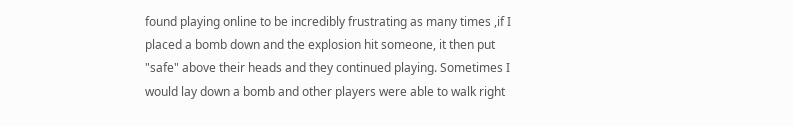found playing online to be incredibly frustrating as many times ,if I placed a bomb down and the explosion hit someone, it then put "safe" above their heads and they continued playing. Sometimes I would lay down a bomb and other players were able to walk right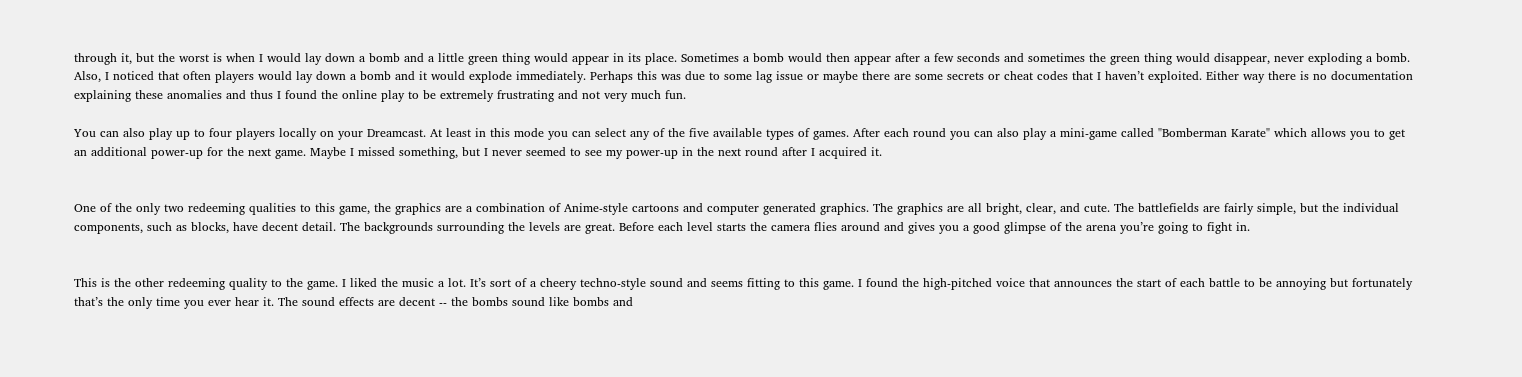through it, but the worst is when I would lay down a bomb and a little green thing would appear in its place. Sometimes a bomb would then appear after a few seconds and sometimes the green thing would disappear, never exploding a bomb. Also, I noticed that often players would lay down a bomb and it would explode immediately. Perhaps this was due to some lag issue or maybe there are some secrets or cheat codes that I haven’t exploited. Either way there is no documentation explaining these anomalies and thus I found the online play to be extremely frustrating and not very much fun.

You can also play up to four players locally on your Dreamcast. At least in this mode you can select any of the five available types of games. After each round you can also play a mini-game called "Bomberman Karate" which allows you to get an additional power-up for the next game. Maybe I missed something, but I never seemed to see my power-up in the next round after I acquired it.


One of the only two redeeming qualities to this game, the graphics are a combination of Anime-style cartoons and computer generated graphics. The graphics are all bright, clear, and cute. The battlefields are fairly simple, but the individual components, such as blocks, have decent detail. The backgrounds surrounding the levels are great. Before each level starts the camera flies around and gives you a good glimpse of the arena you’re going to fight in.


This is the other redeeming quality to the game. I liked the music a lot. It’s sort of a cheery techno-style sound and seems fitting to this game. I found the high-pitched voice that announces the start of each battle to be annoying but fortunately that’s the only time you ever hear it. The sound effects are decent -- the bombs sound like bombs and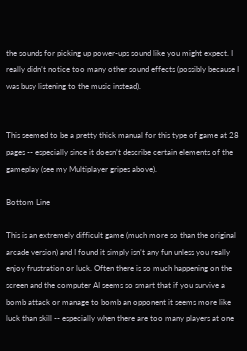the sounds for picking up power-ups sound like you might expect. I really didn’t notice too many other sound effects (possibly because I was busy listening to the music instead).


This seemed to be a pretty thick manual for this type of game at 28 pages -- especially since it doesn’t describe certain elements of the gameplay (see my Multiplayer gripes above).

Bottom Line

This is an extremely difficult game (much more so than the original arcade version) and I found it simply isn’t any fun unless you really enjoy frustration or luck. Often there is so much happening on the screen and the computer AI seems so smart that if you survive a bomb attack or manage to bomb an opponent it seems more like luck than skill -- especially when there are too many players at one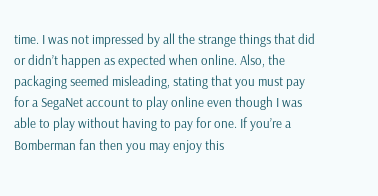time. I was not impressed by all the strange things that did or didn’t happen as expected when online. Also, the packaging seemed misleading, stating that you must pay for a SegaNet account to play online even though I was able to play without having to pay for one. If you’re a Bomberman fan then you may enjoy this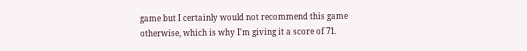game but I certainly would not recommend this game otherwise, which is why I'm giving it a score of 71.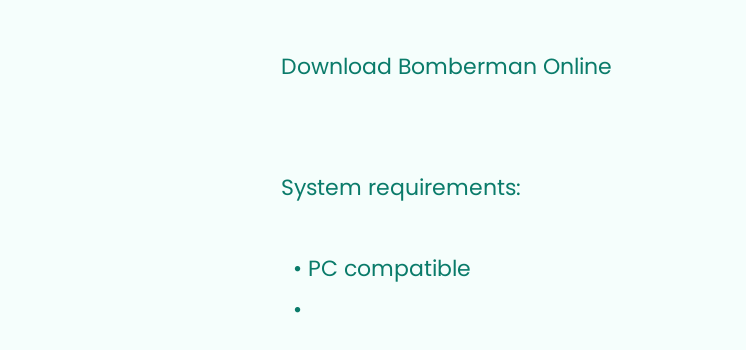Download Bomberman Online


System requirements:

  • PC compatible
  •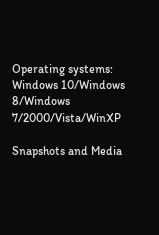Operating systems: Windows 10/Windows 8/Windows 7/2000/Vista/WinXP

Snapshots and Media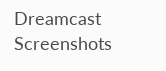Dreamcast Screenshots